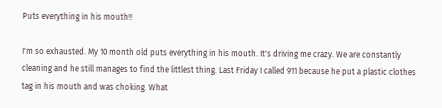Puts everything in his mouth!!

I'm so exhausted. My 10 month old puts everything in his mouth. It's driving me crazy. We are constantly cleaning and he still manages to find the littlest thing. Last Friday I called 911 because he put a plastic clothes tag in his mouth and was choking. What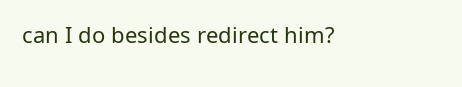can I do besides redirect him?